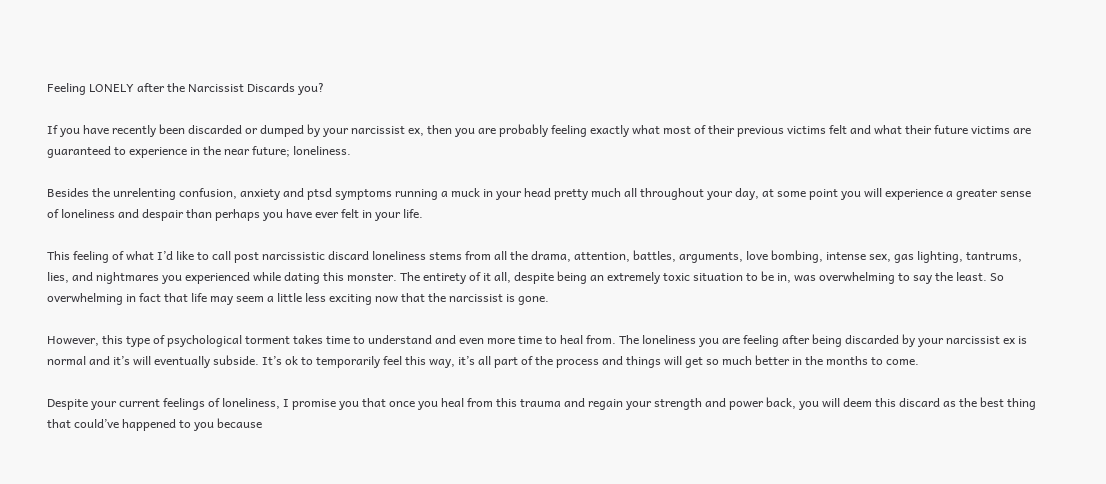Feeling LONELY after the Narcissist Discards you?

If you have recently been discarded or dumped by your narcissist ex, then you are probably feeling exactly what most of their previous victims felt and what their future victims are guaranteed to experience in the near future; loneliness.

Besides the unrelenting confusion, anxiety and ptsd symptoms running a muck in your head pretty much all throughout your day, at some point you will experience a greater sense of loneliness and despair than perhaps you have ever felt in your life.

This feeling of what I’d like to call post narcissistic discard loneliness stems from all the drama, attention, battles, arguments, love bombing, intense sex, gas lighting, tantrums, lies, and nightmares you experienced while dating this monster. The entirety of it all, despite being an extremely toxic situation to be in, was overwhelming to say the least. So overwhelming in fact that life may seem a little less exciting now that the narcissist is gone.

However, this type of psychological torment takes time to understand and even more time to heal from. The loneliness you are feeling after being discarded by your narcissist ex is normal and it’s will eventually subside. It’s ok to temporarily feel this way, it’s all part of the process and things will get so much better in the months to come.

Despite your current feelings of loneliness, I promise you that once you heal from this trauma and regain your strength and power back, you will deem this discard as the best thing that could’ve happened to you because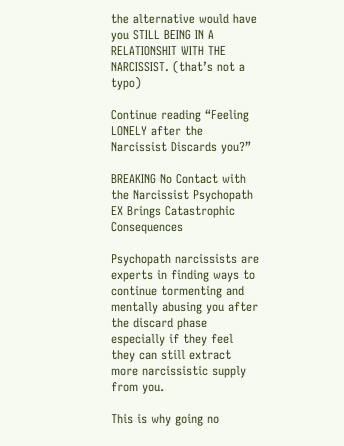the alternative would have you STILL BEING IN A RELATIONSHIT WITH THE NARCISSIST. (that’s not a typo)

Continue reading “Feeling LONELY after the Narcissist Discards you?”

BREAKING No Contact with the Narcissist Psychopath EX Brings Catastrophic Consequences

Psychopath narcissists are experts in finding ways to continue tormenting and mentally abusing you after the discard phase especially if they feel they can still extract more narcissistic supply from you.

This is why going no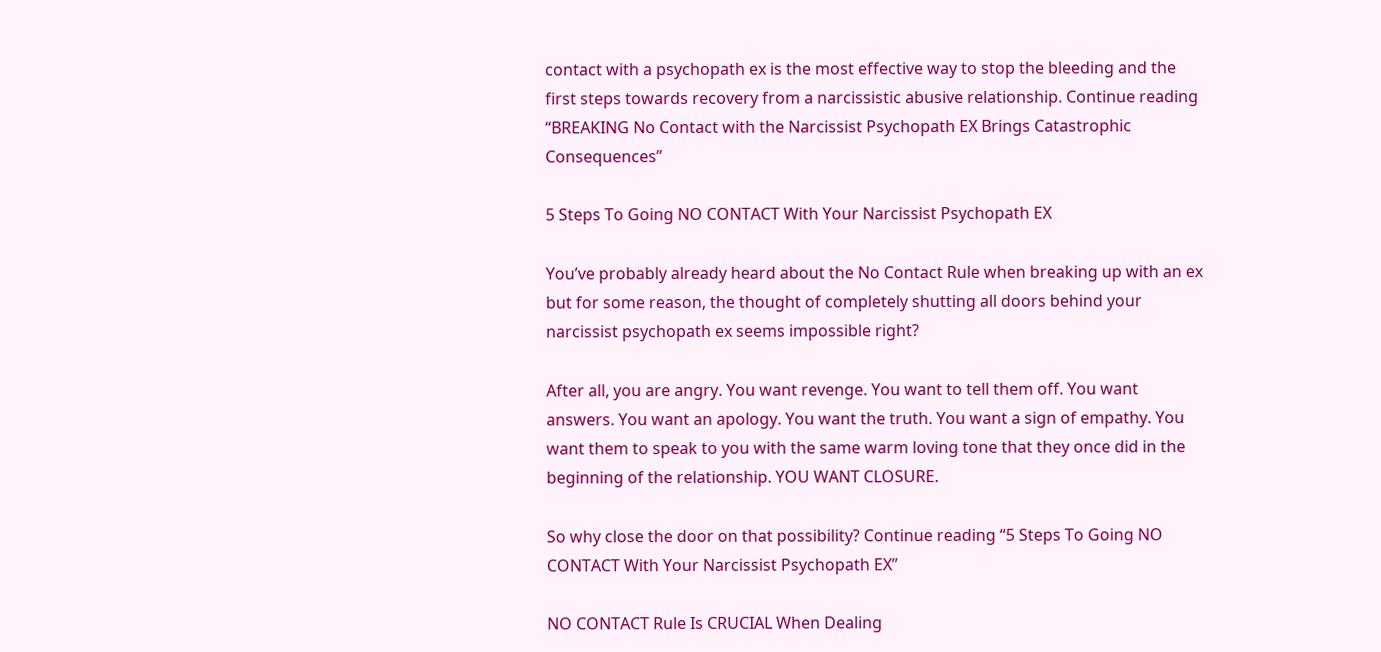contact with a psychopath ex is the most effective way to stop the bleeding and the first steps towards recovery from a narcissistic abusive relationship. Continue reading “BREAKING No Contact with the Narcissist Psychopath EX Brings Catastrophic Consequences”

5 Steps To Going NO CONTACT With Your Narcissist Psychopath EX

You’ve probably already heard about the No Contact Rule when breaking up with an ex but for some reason, the thought of completely shutting all doors behind your narcissist psychopath ex seems impossible right?

After all, you are angry. You want revenge. You want to tell them off. You want answers. You want an apology. You want the truth. You want a sign of empathy. You want them to speak to you with the same warm loving tone that they once did in the beginning of the relationship. YOU WANT CLOSURE.

So why close the door on that possibility? Continue reading “5 Steps To Going NO CONTACT With Your Narcissist Psychopath EX”

NO CONTACT Rule Is CRUCIAL When Dealing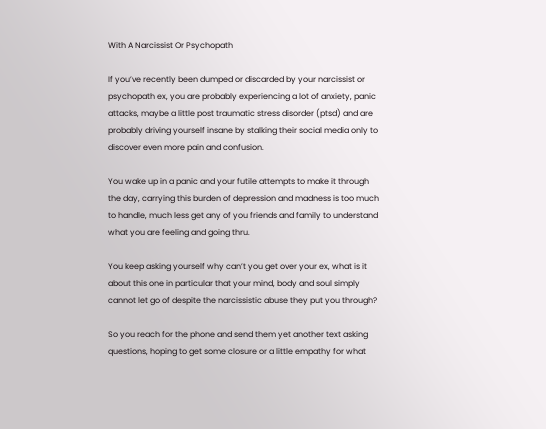With A Narcissist Or Psychopath

If you’ve recently been dumped or discarded by your narcissist or psychopath ex, you are probably experiencing a lot of anxiety, panic attacks, maybe a little post traumatic stress disorder (ptsd) and are probably driving yourself insane by stalking their social media only to discover even more pain and confusion.

You wake up in a panic and your futile attempts to make it through the day, carrying this burden of depression and madness is too much to handle, much less get any of you friends and family to understand what you are feeling and going thru.

You keep asking yourself why can’t you get over your ex, what is it about this one in particular that your mind, body and soul simply cannot let go of despite the narcissistic abuse they put you through?

So you reach for the phone and send them yet another text asking questions, hoping to get some closure or a little empathy for what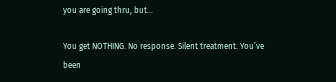you are going thru, but…

You get NOTHING. No response. Silent treatment. You’ve been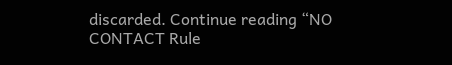discarded. Continue reading “NO CONTACT Rule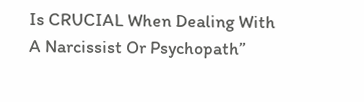Is CRUCIAL When Dealing With A Narcissist Or Psychopath”